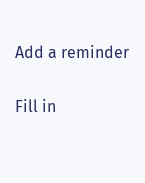Add a reminder

Fill in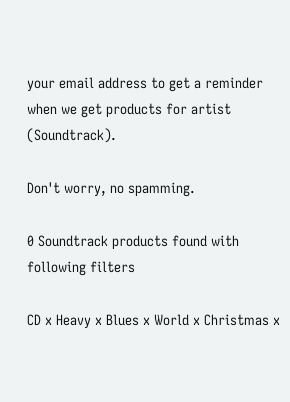your email address to get a reminder when we get products for artist (Soundtrack).

Don't worry, no spamming.

0 Soundtrack products found with following filters

CD x Heavy x Blues x World x Christmas x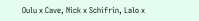Oulu x Cave, Nick x Schifrin, Lalo x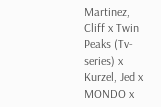Martinez, Cliff x Twin Peaks (Tv-series) x Kurzel, Jed x MONDO x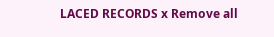LACED RECORDS x Remove all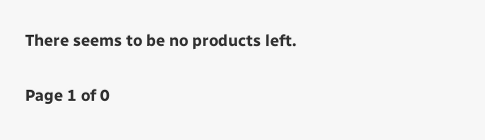There seems to be no products left.

Page 1 of 0